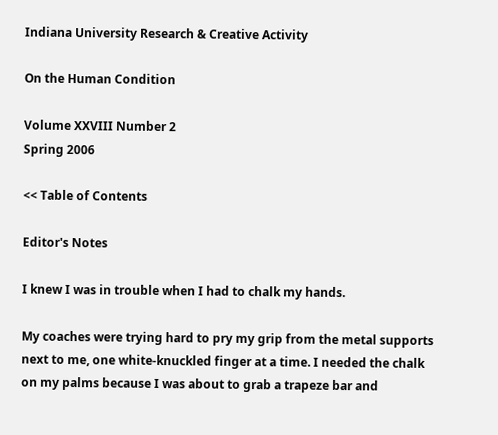Indiana University Research & Creative Activity

On the Human Condition

Volume XXVIII Number 2
Spring 2006

<< Table of Contents

Editor's Notes

I knew I was in trouble when I had to chalk my hands.

My coaches were trying hard to pry my grip from the metal supports next to me, one white-knuckled finger at a time. I needed the chalk on my palms because I was about to grab a trapeze bar and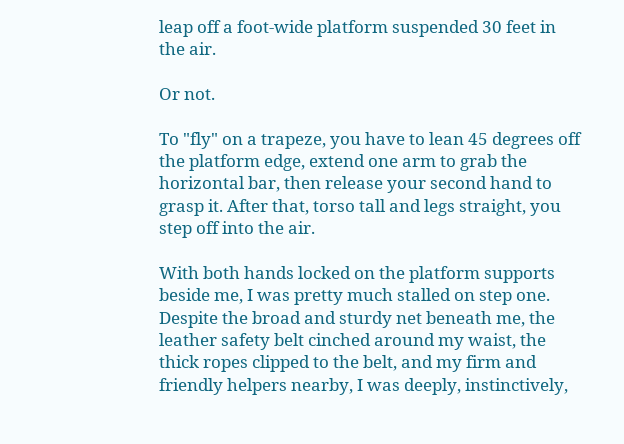leap off a foot-wide platform suspended 30 feet in the air.

Or not.

To "fly" on a trapeze, you have to lean 45 degrees off the platform edge, extend one arm to grab the horizontal bar, then release your second hand to grasp it. After that, torso tall and legs straight, you step off into the air.

With both hands locked on the platform supports beside me, I was pretty much stalled on step one. Despite the broad and sturdy net beneath me, the leather safety belt cinched around my waist, the thick ropes clipped to the belt, and my firm and friendly helpers nearby, I was deeply, instinctively,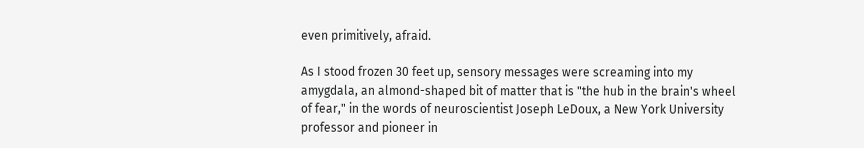even primitively, afraid.

As I stood frozen 30 feet up, sensory messages were screaming into my amygdala, an almond-shaped bit of matter that is "the hub in the brain's wheel of fear," in the words of neuroscientist Joseph LeDoux, a New York University professor and pioneer in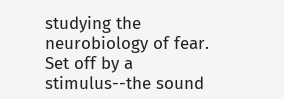studying the neurobiology of fear. Set off by a stimulus--the sound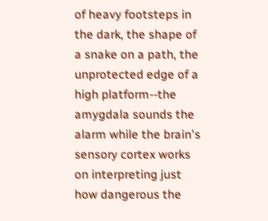of heavy footsteps in the dark, the shape of a snake on a path, the unprotected edge of a high platform--the amygdala sounds the alarm while the brain's sensory cortex works on interpreting just how dangerous the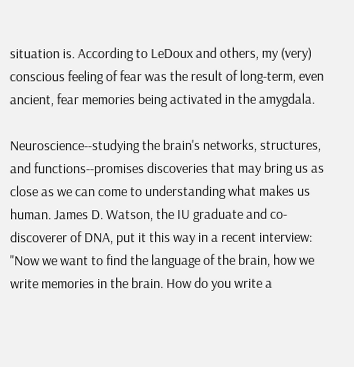situation is. According to LeDoux and others, my (very) conscious feeling of fear was the result of long-term, even ancient, fear memories being activated in the amygdala.

Neuroscience--studying the brain's networks, structures, and functions--promises discoveries that may bring us as close as we can come to understanding what makes us human. James D. Watson, the IU graduate and co-discoverer of DNA, put it this way in a recent interview: "Now we want to find the language of the brain, how we write memories in the brain. How do you write a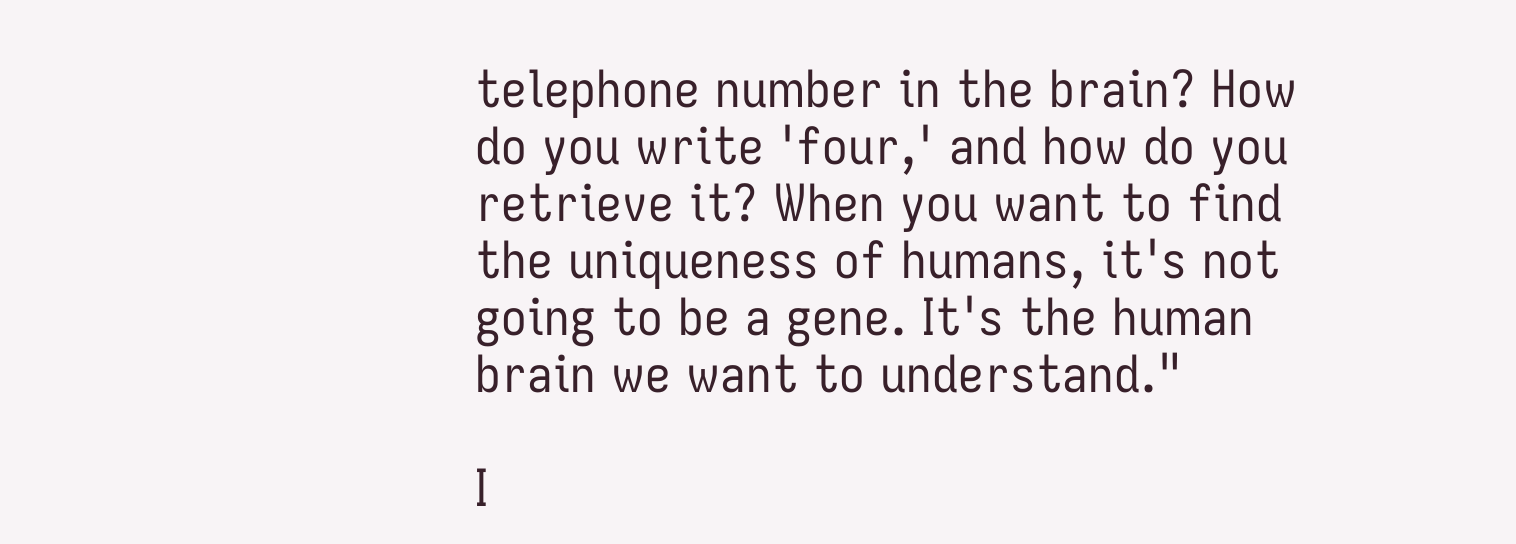telephone number in the brain? How do you write 'four,' and how do you retrieve it? When you want to find the uniqueness of humans, it's not going to be a gene. It's the human brain we want to understand."

I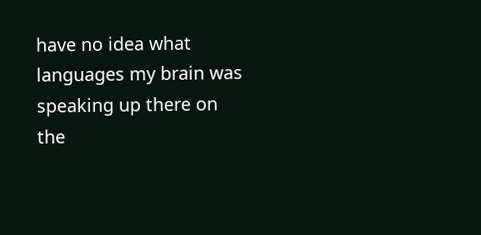have no idea what languages my brain was speaking up there on the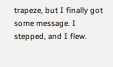trapeze, but I finally got some message. I stepped, and I flew.